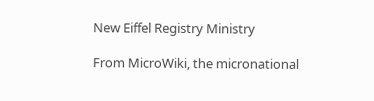New Eiffel Registry Ministry

From MicroWiki, the micronational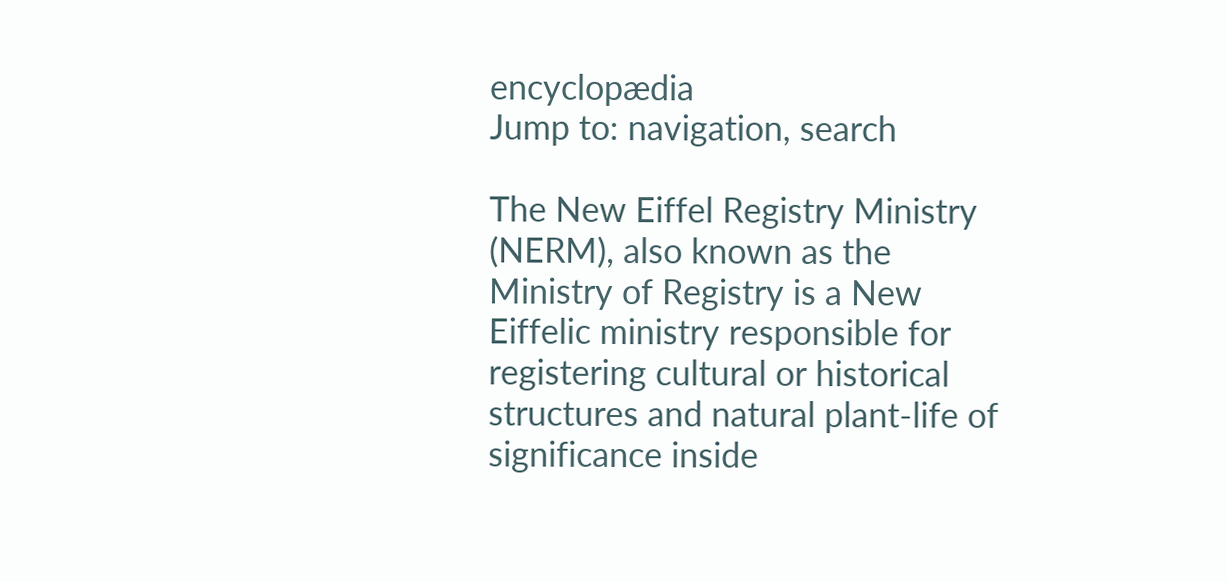encyclopædia
Jump to: navigation, search

The New Eiffel Registry Ministry (NERM), also known as the Ministry of Registry is a New Eiffelic ministry responsible for registering cultural or historical structures and natural plant-life of significance inside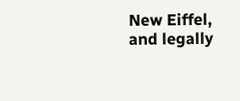New Eiffel, and legally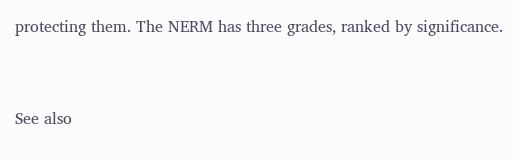protecting them. The NERM has three grades, ranked by significance.


See also